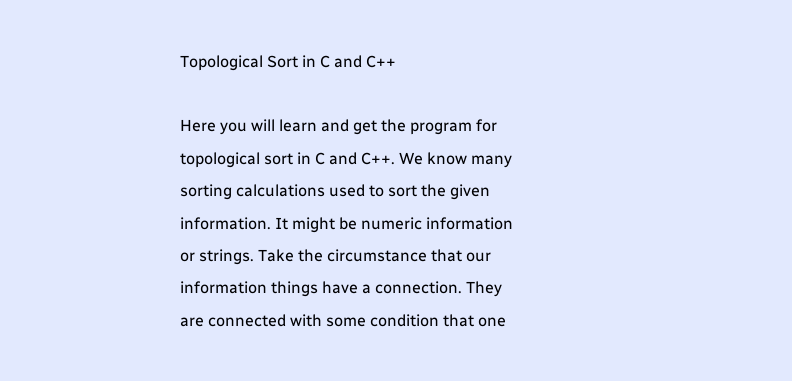Topological Sort in C and C++

Here you will learn and get the program for topological sort in C and C++. We know many sorting calculations used to sort the given information. It might be numeric information or strings. Take the circumstance that our information things have a connection. They are connected with some condition that one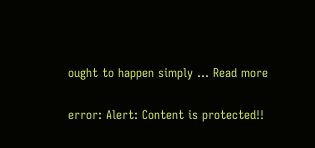ought to happen simply … Read more

error: Alert: Content is protected!!